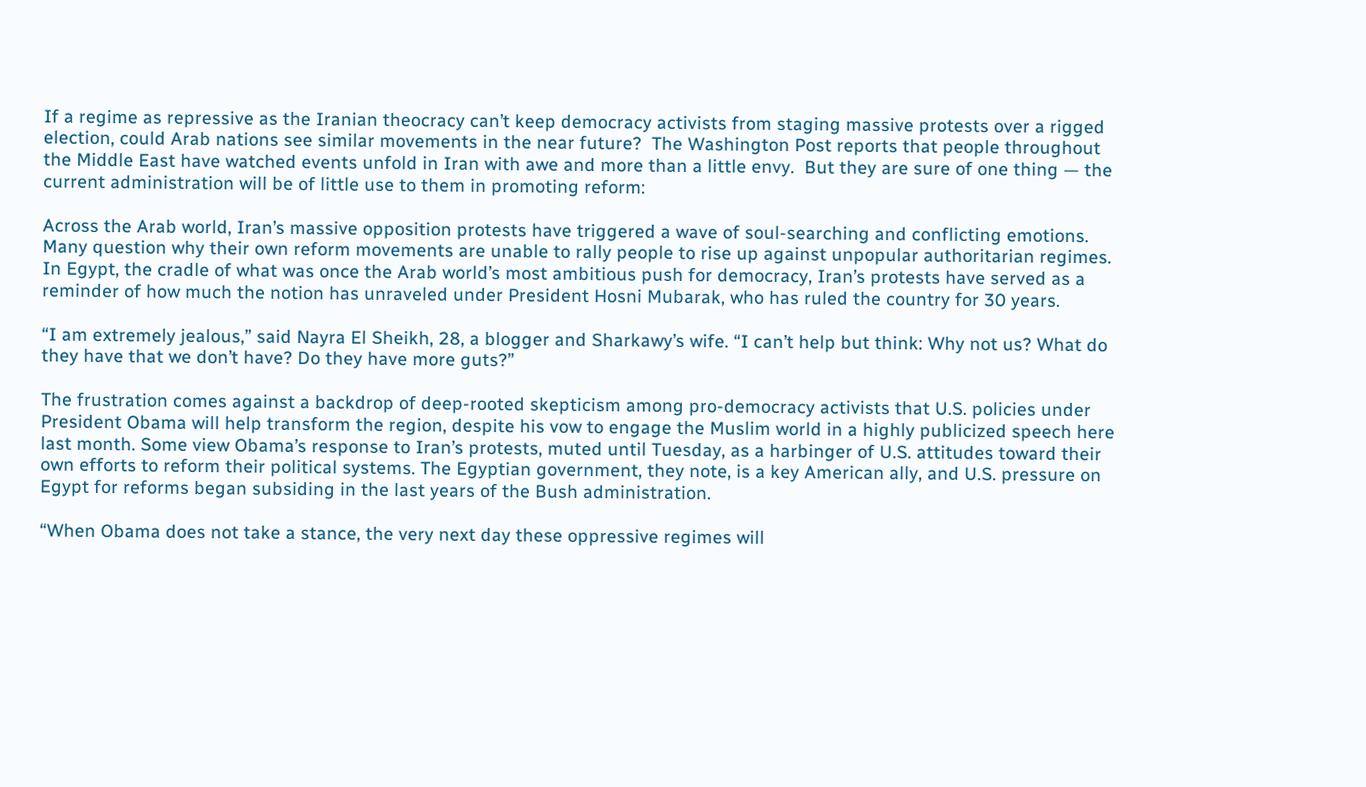If a regime as repressive as the Iranian theocracy can’t keep democracy activists from staging massive protests over a rigged election, could Arab nations see similar movements in the near future?  The Washington Post reports that people throughout the Middle East have watched events unfold in Iran with awe and more than a little envy.  But they are sure of one thing — the current administration will be of little use to them in promoting reform:

Across the Arab world, Iran’s massive opposition protests have triggered a wave of soul-searching and conflicting emotions. Many question why their own reform movements are unable to rally people to rise up against unpopular authoritarian regimes. In Egypt, the cradle of what was once the Arab world’s most ambitious push for democracy, Iran’s protests have served as a reminder of how much the notion has unraveled under President Hosni Mubarak, who has ruled the country for 30 years.

“I am extremely jealous,” said Nayra El Sheikh, 28, a blogger and Sharkawy’s wife. “I can’t help but think: Why not us? What do they have that we don’t have? Do they have more guts?”

The frustration comes against a backdrop of deep-rooted skepticism among pro-democracy activists that U.S. policies under President Obama will help transform the region, despite his vow to engage the Muslim world in a highly publicized speech here last month. Some view Obama’s response to Iran’s protests, muted until Tuesday, as a harbinger of U.S. attitudes toward their own efforts to reform their political systems. The Egyptian government, they note, is a key American ally, and U.S. pressure on Egypt for reforms began subsiding in the last years of the Bush administration.

“When Obama does not take a stance, the very next day these oppressive regimes will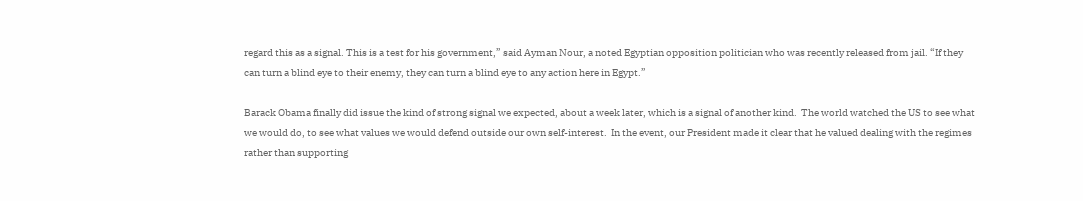regard this as a signal. This is a test for his government,” said Ayman Nour, a noted Egyptian opposition politician who was recently released from jail. “If they can turn a blind eye to their enemy, they can turn a blind eye to any action here in Egypt.”

Barack Obama finally did issue the kind of strong signal we expected, about a week later, which is a signal of another kind.  The world watched the US to see what we would do, to see what values we would defend outside our own self-interest.  In the event, our President made it clear that he valued dealing with the regimes rather than supporting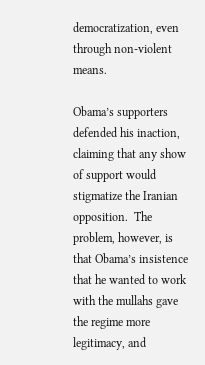democratization, even through non-violent means.

Obama’s supporters defended his inaction, claiming that any show of support would stigmatize the Iranian opposition.  The problem, however, is that Obama’s insistence that he wanted to work with the mullahs gave the regime more legitimacy, and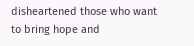disheartened those who want to bring hope and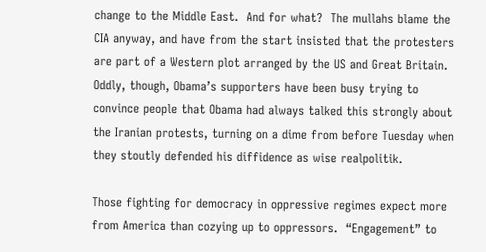change to the Middle East.  And for what?  The mullahs blame the CIA anyway, and have from the start insisted that the protesters are part of a Western plot arranged by the US and Great Britain.  Oddly, though, Obama’s supporters have been busy trying to convince people that Obama had always talked this strongly about the Iranian protests, turning on a dime from before Tuesday when they stoutly defended his diffidence as wise realpolitik.

Those fighting for democracy in oppressive regimes expect more from America than cozying up to oppressors.  “Engagement” to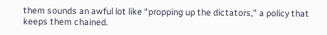them sounds an awful lot like “propping up the dictators,” a policy that keeps them chained.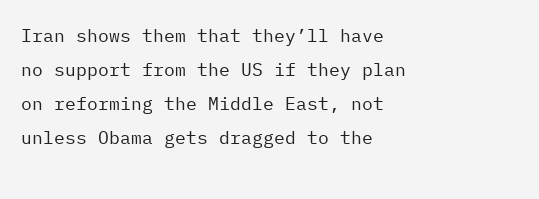Iran shows them that they’ll have no support from the US if they plan on reforming the Middle East, not unless Obama gets dragged to the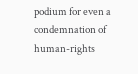podium for even a condemnation of human-rights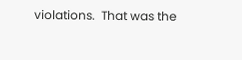violations.  That was the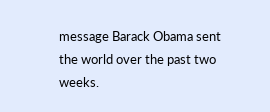message Barack Obama sent the world over the past two weeks.